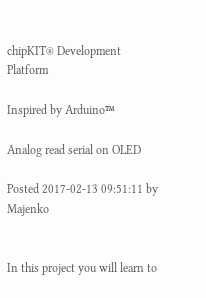chipKIT® Development Platform

Inspired by Arduino™

Analog read serial on OLED

Posted 2017-02-13 09:51:11 by Majenko


In this project you will learn to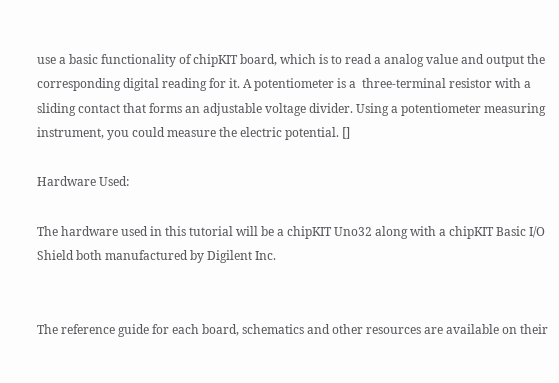use a basic functionality of chipKIT board, which is to read a analog value and output the corresponding digital reading for it. A potentiometer is a  three-terminal resistor with a sliding contact that forms an adjustable voltage divider. Using a potentiometer measuring instrument, you could measure the electric potential. []

Hardware Used:

The hardware used in this tutorial will be a chipKIT Uno32 along with a chipKIT Basic I/O Shield both manufactured by Digilent Inc.


The reference guide for each board, schematics and other resources are available on their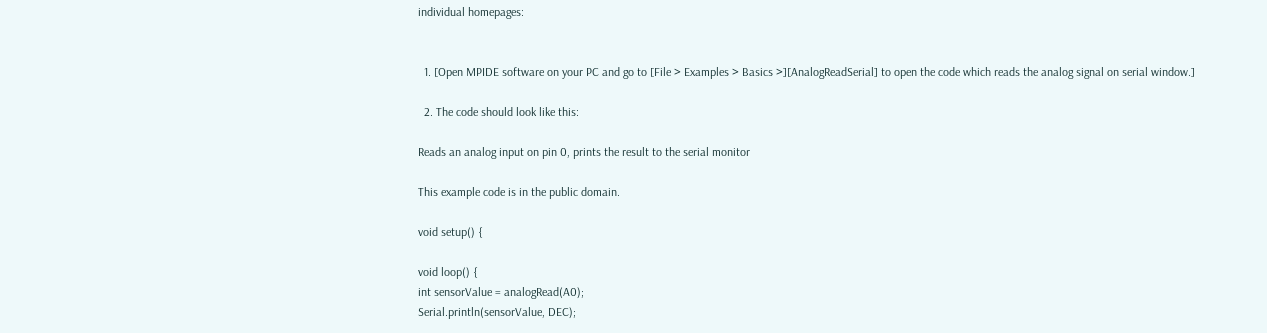individual homepages:


  1. [Open MPIDE software on your PC and go to [File > Examples > Basics >][AnalogReadSerial] to open the code which reads the analog signal on serial window.]

  2. The code should look like this:

Reads an analog input on pin 0, prints the result to the serial monitor

This example code is in the public domain.

void setup() {

void loop() {
int sensorValue = analogRead(A0);
Serial.println(sensorValue, DEC);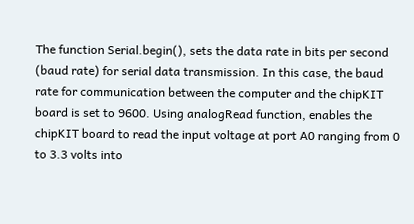The function Serial.begin(), sets the data rate in bits per second (baud rate) for serial data transmission. In this case, the baud rate for communication between the computer and the chipKIT board is set to 9600. Using analogRead function, enables the chipKIT board to read the input voltage at port A0 ranging from 0 to 3.3 volts into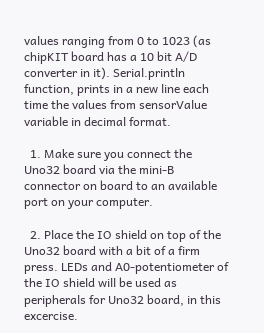values ranging from 0 to 1023 (as chipKIT board has a 10 bit A/D converter in it). Serial.println function, prints in a new line each time the values from sensorValue variable in decimal format.

  1. Make sure you connect the Uno32 board via the mini-B connector on board to an available port on your computer.

  2. Place the IO shield on top of the Uno32 board with a bit of a firm press. LEDs and A0-potentiometer of the IO shield will be used as peripherals for Uno32 board, in this excercise.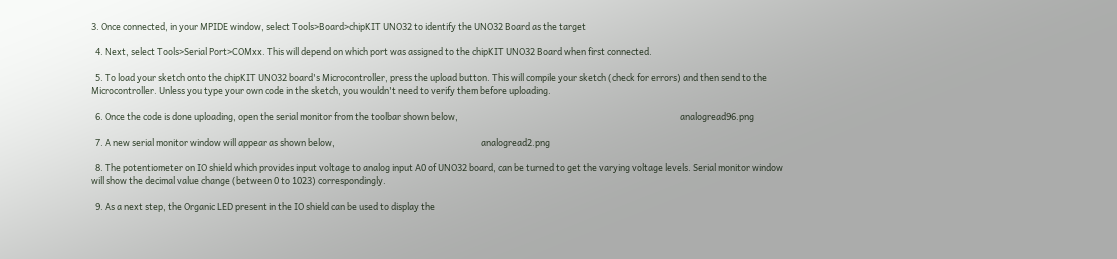3. Once connected, in your MPIDE window, select Tools>Board>chipKIT UNO32 to identify the UNO32 Board as the target

  4. Next, select Tools>Serial Port>COMxx. This will depend on which port was assigned to the chipKIT UNO32 Board when first connected.

  5. To load your sketch onto the chipKIT UNO32 board's Microcontroller, press the upload button. This will compile your sketch (check for errors) and then send to the Microcontroller. Unless you type your own code in the sketch, you wouldn't need to verify them before uploading.

  6. Once the code is done uploading, open the serial monitor from the toolbar shown below,                                                                                                               analogread96.png

  7. A new serial monitor window will appear as shown below,                                                                         analogread2.png

  8. The potentiometer on IO shield which provides input voltage to analog input A0 of UNO32 board, can be turned to get the varying voltage levels. Serial monitor window will show the decimal value change (between 0 to 1023) correspondingly.

  9. As a next step, the Organic LED present in the IO shield can be used to display the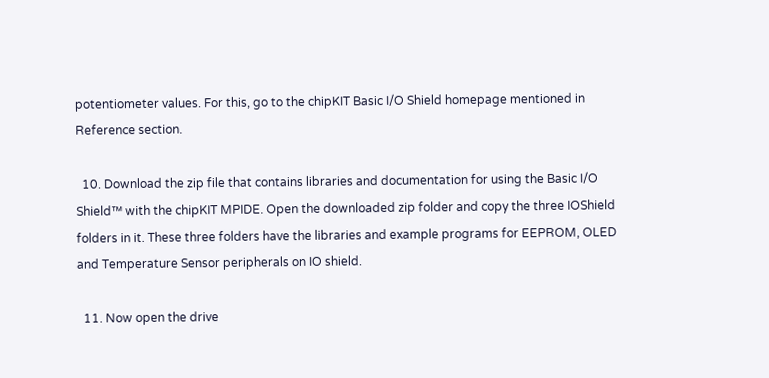potentiometer values. For this, go to the chipKIT Basic I/O Shield homepage mentioned in Reference section.

  10. Download the zip file that contains libraries and documentation for using the Basic I/O Shield™ with the chipKIT MPIDE. Open the downloaded zip folder and copy the three IOShield folders in it. These three folders have the libraries and example programs for EEPROM, OLED and Temperature Sensor peripherals on IO shield.

  11. Now open the drive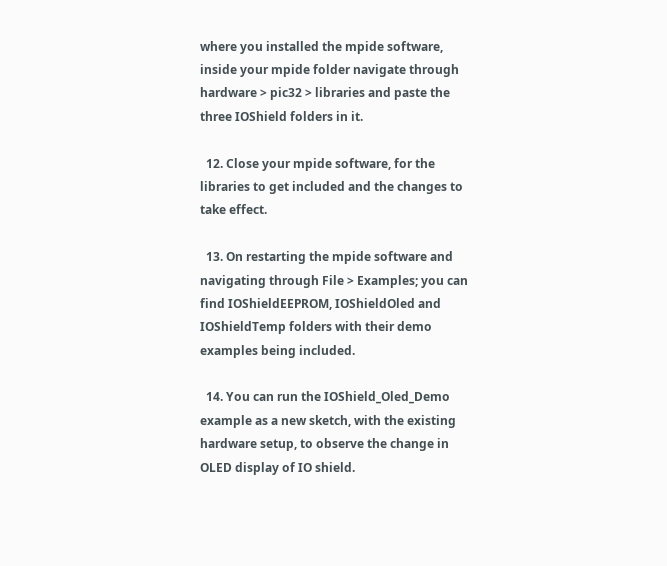where you installed the mpide software, inside your mpide folder navigate through hardware > pic32 > libraries and paste the three IOShield folders in it.

  12. Close your mpide software, for the libraries to get included and the changes to take effect.

  13. On restarting the mpide software and navigating through File > Examples; you can find IOShieldEEPROM, IOShieldOled and IOShieldTemp folders with their demo examples being included.

  14. You can run the IOShield_Oled_Demo example as a new sketch, with the existing hardware setup, to observe the change in OLED display of IO shield.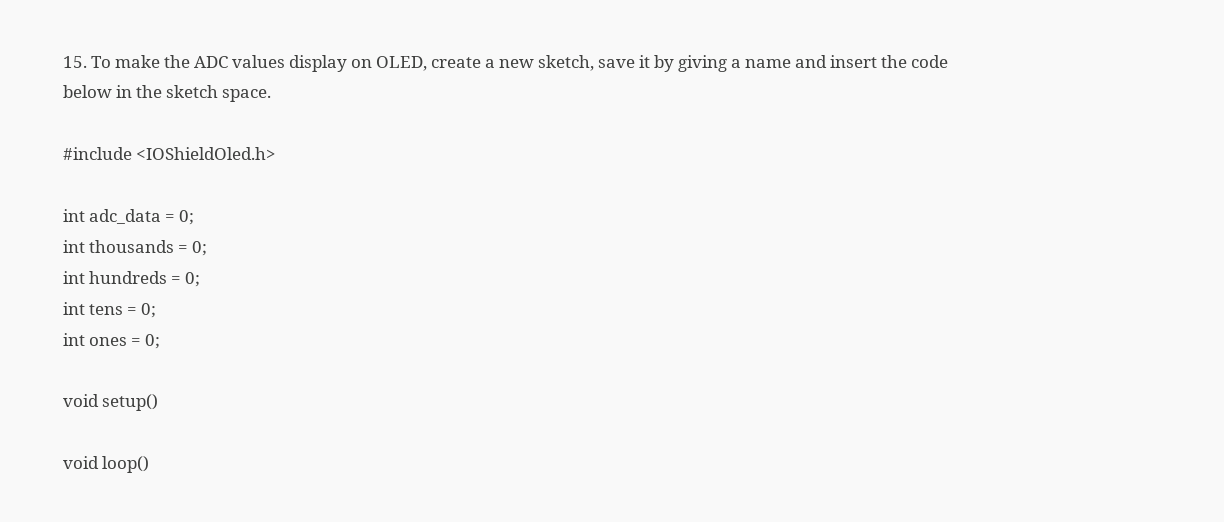15. To make the ADC values display on OLED, create a new sketch, save it by giving a name and insert the code below in the sketch space.

#include <IOShieldOled.h>

int adc_data = 0;
int thousands = 0;
int hundreds = 0;
int tens = 0;
int ones = 0;

void setup()

void loop()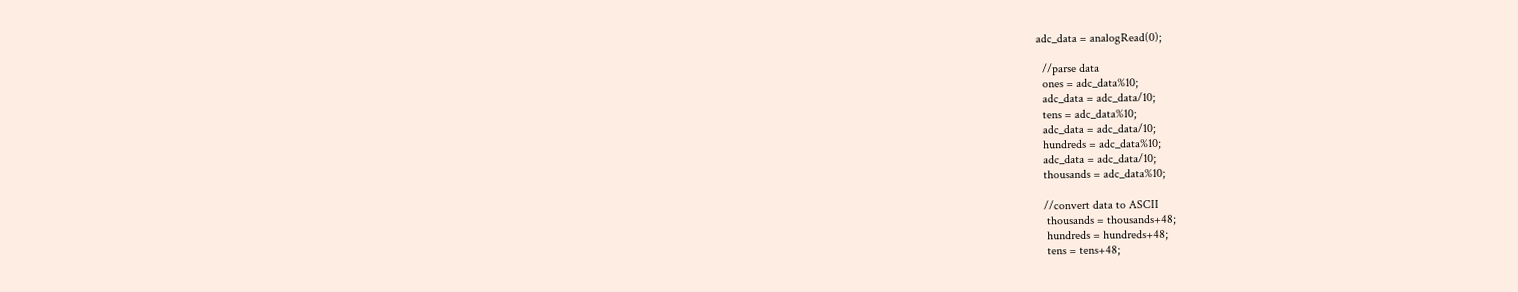adc_data = analogRead(0);

  //parse data
  ones = adc_data%10;
  adc_data = adc_data/10;
  tens = adc_data%10;
  adc_data = adc_data/10;
  hundreds = adc_data%10;
  adc_data = adc_data/10;
  thousands = adc_data%10;

  //convert data to ASCII
   thousands = thousands+48;
   hundreds = hundreds+48;
   tens = tens+48;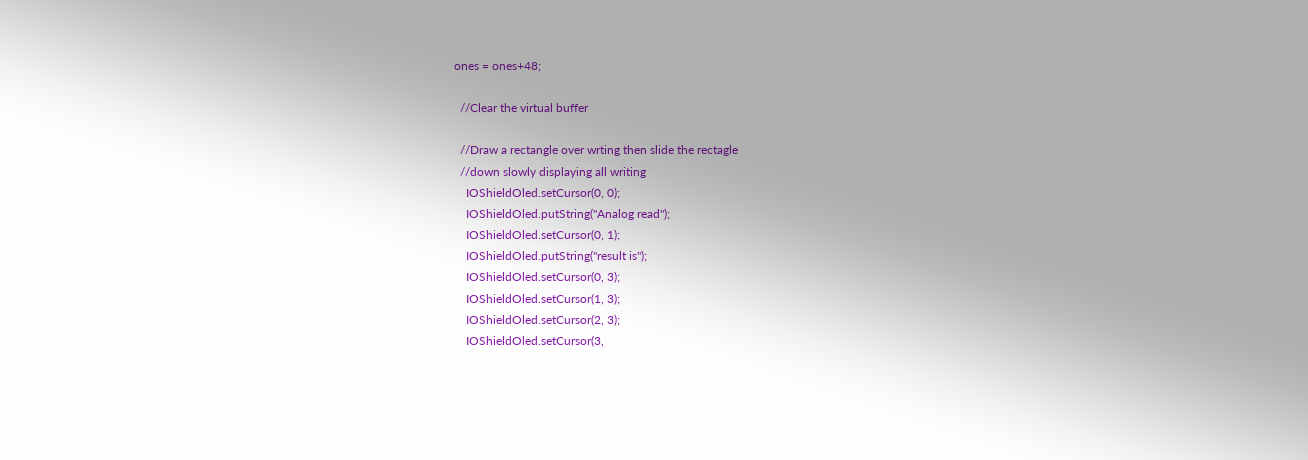ones = ones+48;

  //Clear the virtual buffer

  //Draw a rectangle over wrting then slide the rectagle
  //down slowly displaying all writing
    IOShieldOled.setCursor(0, 0);
    IOShieldOled.putString("Analog read");
    IOShieldOled.setCursor(0, 1);
    IOShieldOled.putString("result is");
    IOShieldOled.setCursor(0, 3);
    IOShieldOled.setCursor(1, 3);
    IOShieldOled.setCursor(2, 3);
    IOShieldOled.setCursor(3,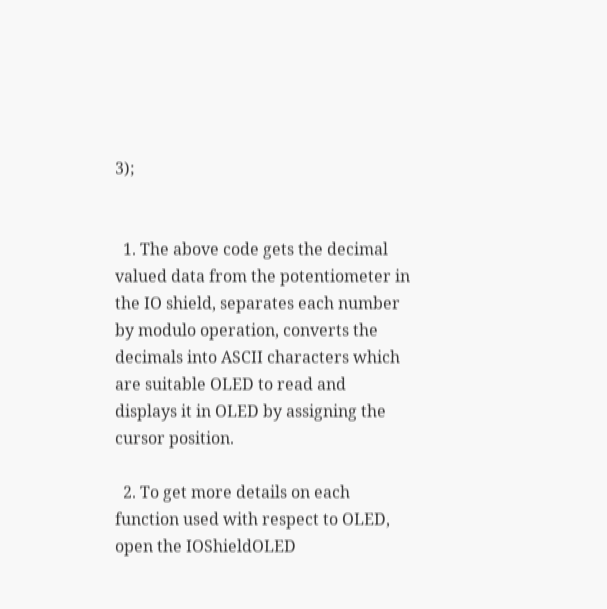3);


  1. The above code gets the decimal valued data from the potentiometer in the IO shield, separates each number by modulo operation, converts the decimals into ASCII characters which are suitable OLED to read and displays it in OLED by assigning the cursor position.

  2. To get more details on each function used with respect to OLED, open the IOShieldOLED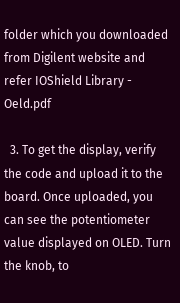folder which you downloaded from Digilent website and refer IOShield Library - Oeld.pdf

  3. To get the display, verify the code and upload it to the board. Once uploaded, you can see the potentiometer value displayed on OLED. Turn the knob, to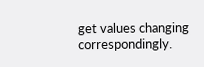get values changing correspondingly.